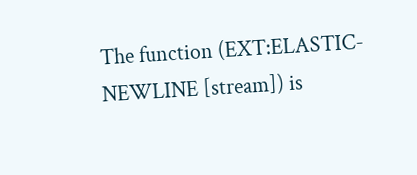The function (EXT:ELASTIC-NEWLINE [stream]) is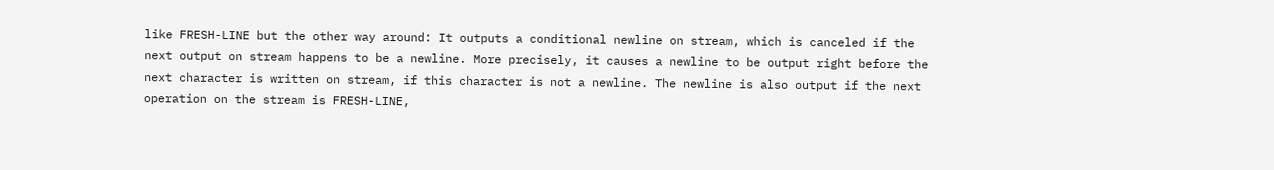like FRESH-LINE but the other way around: It outputs a conditional newline on stream, which is canceled if the next output on stream happens to be a newline. More precisely, it causes a newline to be output right before the next character is written on stream, if this character is not a newline. The newline is also output if the next operation on the stream is FRESH-LINE,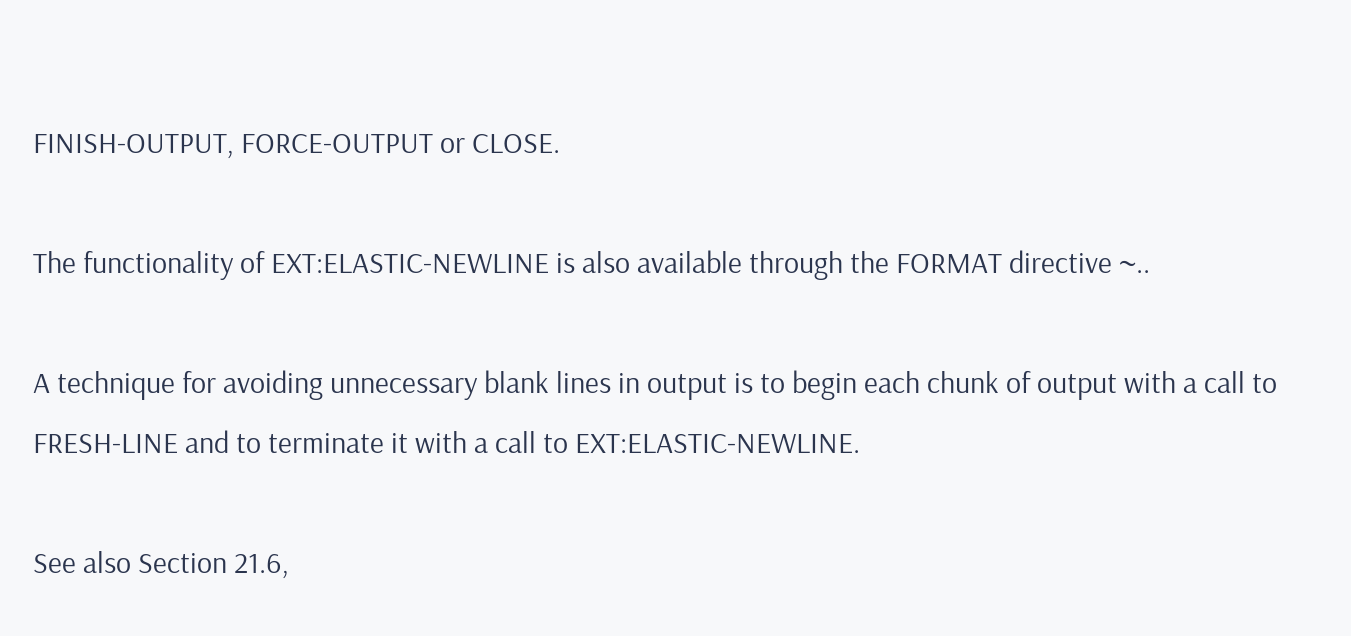FINISH-OUTPUT, FORCE-OUTPUT or CLOSE.

The functionality of EXT:ELASTIC-NEWLINE is also available through the FORMAT directive ~..

A technique for avoiding unnecessary blank lines in output is to begin each chunk of output with a call to FRESH-LINE and to terminate it with a call to EXT:ELASTIC-NEWLINE.

See also Section 21.6,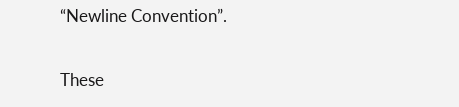“Newline Convention”.

These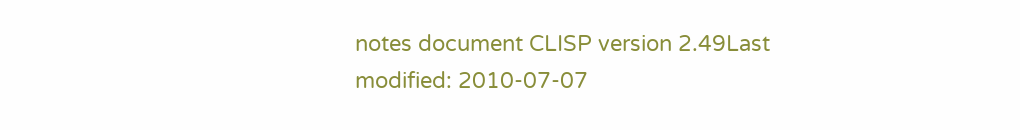notes document CLISP version 2.49Last modified: 2010-07-07